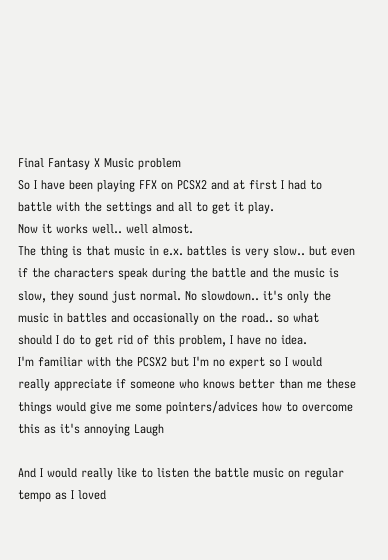Final Fantasy X Music problem
So I have been playing FFX on PCSX2 and at first I had to battle with the settings and all to get it play.
Now it works well.. well almost.
The thing is that music in e.x. battles is very slow.. but even if the characters speak during the battle and the music is slow, they sound just normal. No slowdown.. it's only the music in battles and occasionally on the road.. so what should I do to get rid of this problem, I have no idea.
I'm familiar with the PCSX2 but I'm no expert so I would really appreciate if someone who knows better than me these things would give me some pointers/advices how to overcome this as it's annoying Laugh

And I would really like to listen the battle music on regular tempo as I loved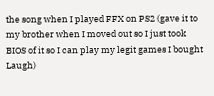the song when I played FFX on PS2 (gave it to my brother when I moved out so I just took BIOS of it so I can play my legit games I bought Laugh)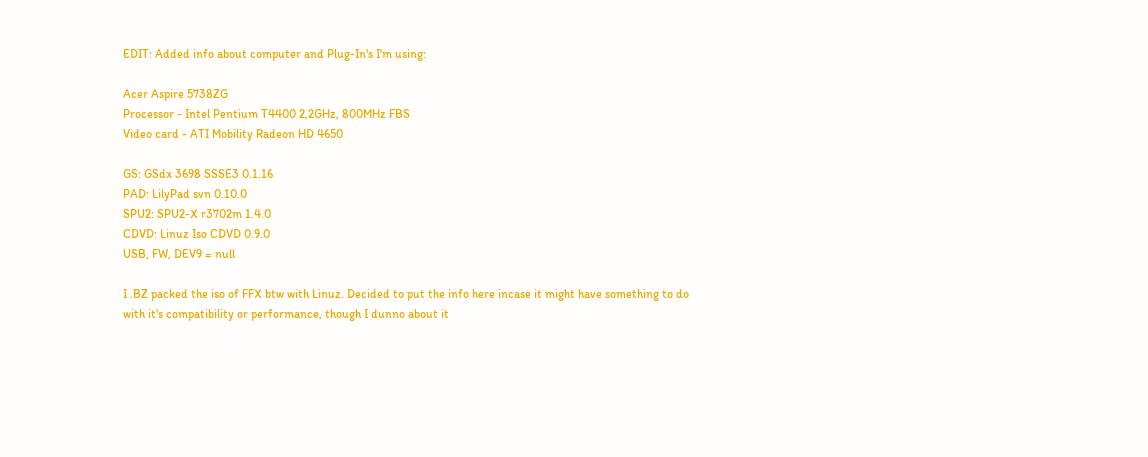EDIT: Added info about computer and Plug-In's I'm using:

Acer Aspire 5738ZG
Processor - Intel Pentium T4400 2,2GHz, 800MHz FBS
Video card - ATI Mobility Radeon HD 4650

GS: GSdx 3698 SSSE3 0.1.16
PAD: LilyPad svn 0.10.0
SPU2: SPU2-X r3702m 1.4.0
CDVD: Linuz Iso CDVD 0.9.0
USB, FW, DEV9 = null

I .BZ packed the iso of FFX btw with Linuz. Decided to put the info here incase it might have something to do with it's compatibility or performance, though I dunno about it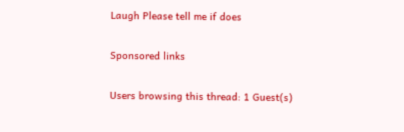Laugh Please tell me if does

Sponsored links

Users browsing this thread: 1 Guest(s)